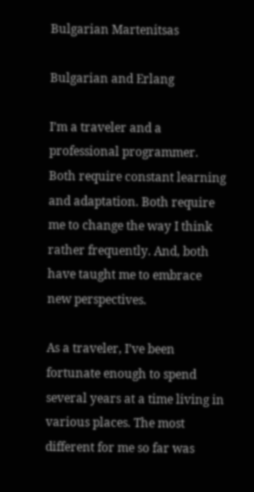Bulgarian Martenitsas

Bulgarian and Erlang

I’m a traveler and a professional programmer. Both require constant learning and adaptation. Both require me to change the way I think rather frequently. And, both have taught me to embrace new perspectives.

As a traveler, I’ve been fortunate enough to spend several years at a time living in various places. The most different for me so far was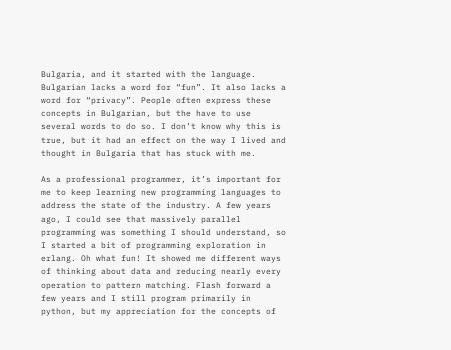Bulgaria, and it started with the language. Bulgarian lacks a word for “fun”. It also lacks a word for “privacy”. People often express these concepts in Bulgarian, but the have to use several words to do so. I don’t know why this is true, but it had an effect on the way I lived and thought in Bulgaria that has stuck with me.

As a professional programmer, it’s important for me to keep learning new programming languages to address the state of the industry. A few years ago, I could see that massively parallel programming was something I should understand, so I started a bit of programming exploration in erlang. Oh what fun! It showed me different ways of thinking about data and reducing nearly every operation to pattern matching. Flash forward a few years and I still program primarily in python, but my appreciation for the concepts of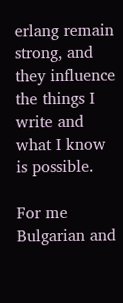erlang remain strong, and they influence the things I write and what I know is possible.

For me Bulgarian and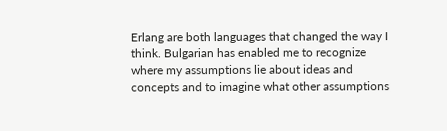Erlang are both languages that changed the way I think. Bulgarian has enabled me to recognize where my assumptions lie about ideas and concepts and to imagine what other assumptions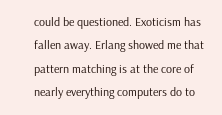could be questioned. Exoticism has fallen away. Erlang showed me that pattern matching is at the core of nearly everything computers do to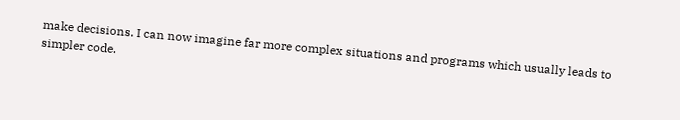make decisions. I can now imagine far more complex situations and programs which usually leads to simpler code.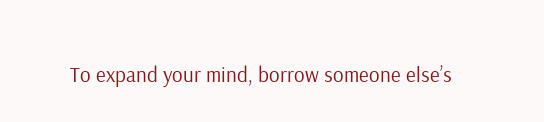To expand your mind, borrow someone else’s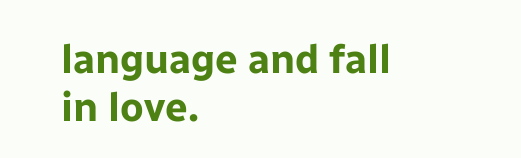language and fall in love.